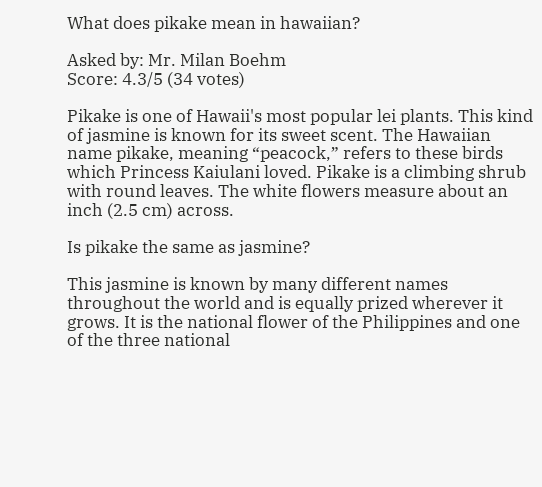What does pikake mean in hawaiian?

Asked by: Mr. Milan Boehm
Score: 4.3/5 (34 votes)

Pikake is one of Hawaii's most popular lei plants. This kind of jasmine is known for its sweet scent. The Hawaiian name pikake, meaning “peacock,” refers to these birds which Princess Kaiulani loved. Pikake is a climbing shrub with round leaves. The white flowers measure about an inch (2.5 cm) across.

Is pikake the same as jasmine?

This jasmine is known by many different names throughout the world and is equally prized wherever it grows. It is the national flower of the Philippines and one of the three national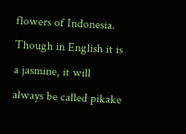flowers of Indonesia. Though in English it is a jasmine, it will always be called pikake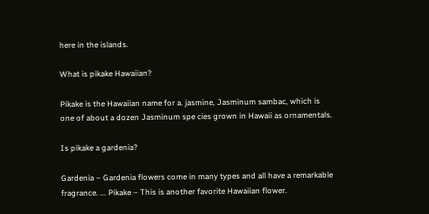here in the islands.

What is pikake Hawaiian?

Pikake is the Hawaiian name for a. jasmine, Jasminum sambac, which is one of about a dozen Jasminum spe cies grown in Hawaii as ornamentals.

Is pikake a gardenia?

Gardenia – Gardenia flowers come in many types and all have a remarkable fragrance. ... Pikake – This is another favorite Hawaiian flower.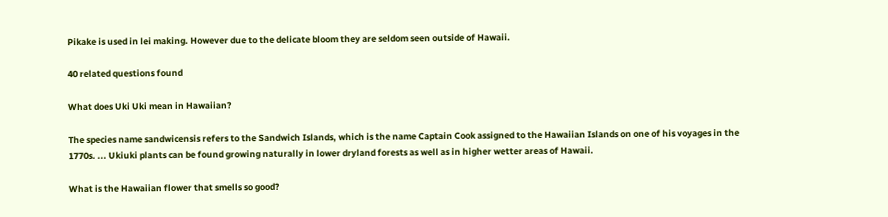Pikake is used in lei making. However due to the delicate bloom they are seldom seen outside of Hawaii.

40 related questions found

What does Uki Uki mean in Hawaiian?

The species name sandwicensis refers to the Sandwich Islands, which is the name Captain Cook assigned to the Hawaiian Islands on one of his voyages in the 1770s. ... Ukiuki plants can be found growing naturally in lower dryland forests as well as in higher wetter areas of Hawaii.

What is the Hawaiian flower that smells so good?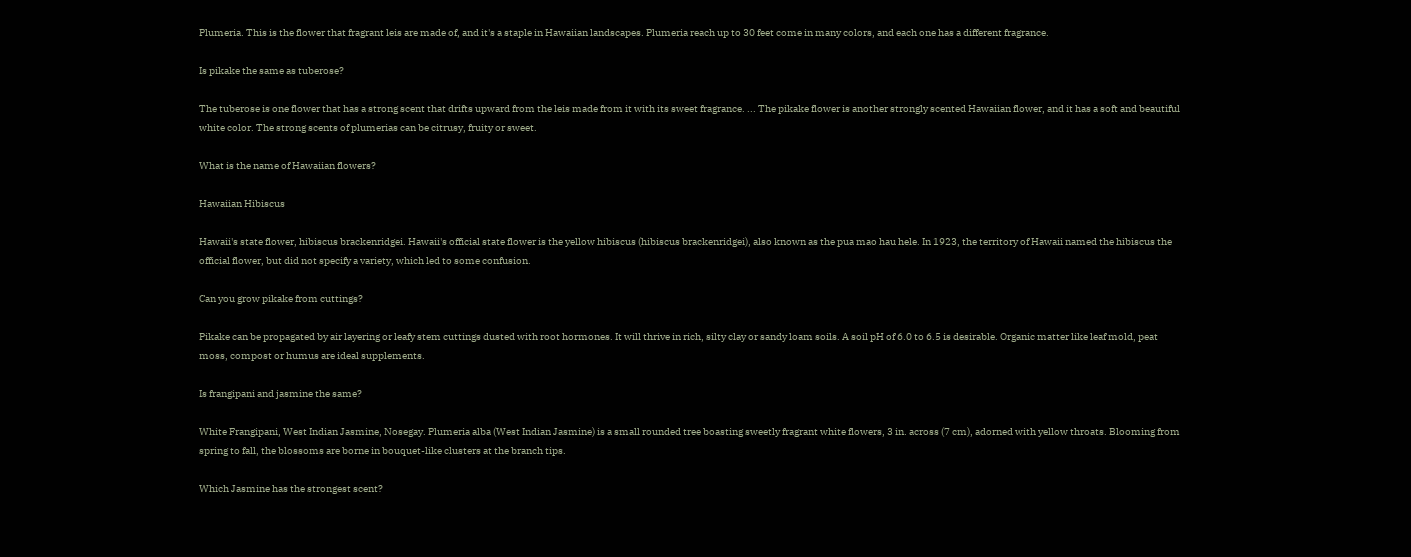Plumeria. This is the flower that fragrant leis are made of, and it's a staple in Hawaiian landscapes. Plumeria reach up to 30 feet come in many colors, and each one has a different fragrance.

Is pikake the same as tuberose?

The tuberose is one flower that has a strong scent that drifts upward from the leis made from it with its sweet fragrance. ... The pikake flower is another strongly scented Hawaiian flower, and it has a soft and beautiful white color. The strong scents of plumerias can be citrusy, fruity or sweet.

What is the name of Hawaiian flowers?

Hawaiian Hibiscus

Hawaii's state flower, hibiscus brackenridgei. Hawaii's official state flower is the yellow hibiscus (hibiscus brackenridgei), also known as the pua mao hau hele. In 1923, the territory of Hawaii named the hibiscus the official flower, but did not specify a variety, which led to some confusion.

Can you grow pikake from cuttings?

Pikake can be propagated by air layering or leafy stem cuttings dusted with root hormones. It will thrive in rich, silty clay or sandy loam soils. A soil pH of 6.0 to 6.5 is desirable. Organic matter like leaf mold, peat moss, compost or humus are ideal supplements.

Is frangipani and jasmine the same?

White Frangipani, West Indian Jasmine, Nosegay. Plumeria alba (West Indian Jasmine) is a small rounded tree boasting sweetly fragrant white flowers, 3 in. across (7 cm), adorned with yellow throats. Blooming from spring to fall, the blossoms are borne in bouquet-like clusters at the branch tips.

Which Jasmine has the strongest scent?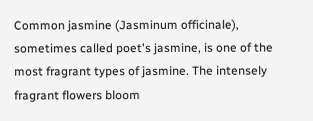Common jasmine (Jasminum officinale), sometimes called poet's jasmine, is one of the most fragrant types of jasmine. The intensely fragrant flowers bloom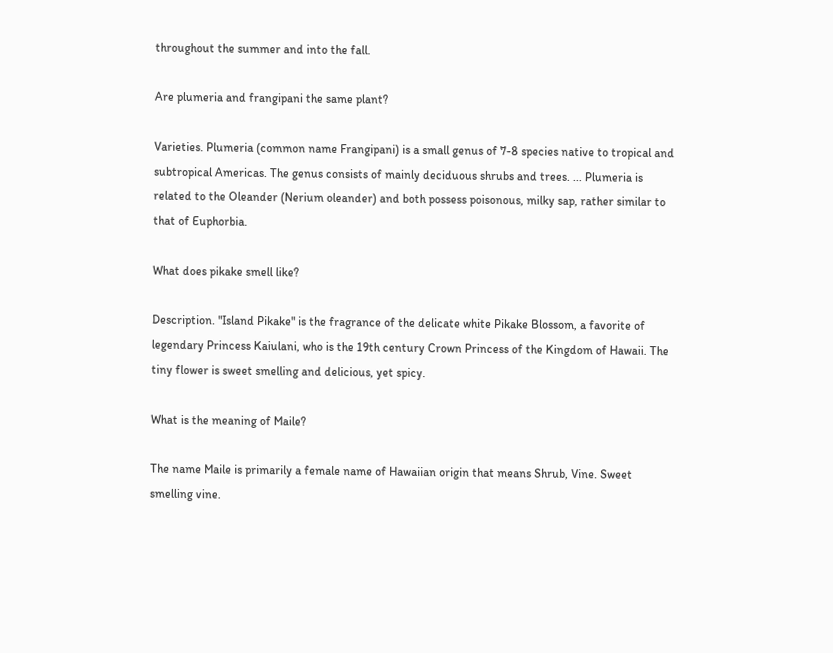throughout the summer and into the fall.

Are plumeria and frangipani the same plant?

Varieties. Plumeria (common name Frangipani) is a small genus of 7-8 species native to tropical and subtropical Americas. The genus consists of mainly deciduous shrubs and trees. ... Plumeria is related to the Oleander (Nerium oleander) and both possess poisonous, milky sap, rather similar to that of Euphorbia.

What does pikake smell like?

Description. "Island Pikake" is the fragrance of the delicate white Pikake Blossom, a favorite of legendary Princess Kaiulani, who is the 19th century Crown Princess of the Kingdom of Hawaii. The tiny flower is sweet smelling and delicious, yet spicy.

What is the meaning of Maile?

The name Maile is primarily a female name of Hawaiian origin that means Shrub, Vine. Sweet smelling vine.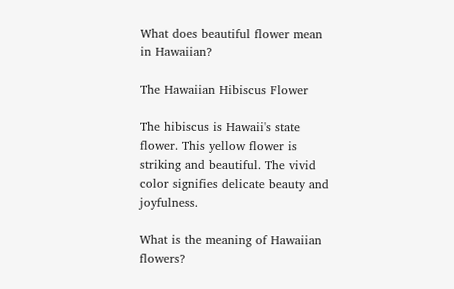What does beautiful flower mean in Hawaiian?

The Hawaiian Hibiscus Flower

The hibiscus is Hawaii's state flower. This yellow flower is striking and beautiful. The vivid color signifies delicate beauty and joyfulness.

What is the meaning of Hawaiian flowers?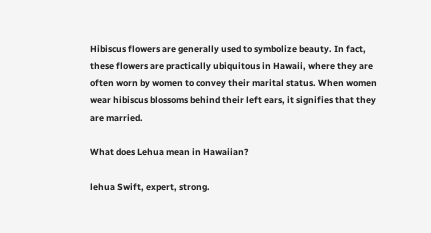Hibiscus flowers are generally used to symbolize beauty. In fact, these flowers are practically ubiquitous in Hawaii, where they are often worn by women to convey their marital status. When women wear hibiscus blossoms behind their left ears, it signifies that they are married.

What does Lehua mean in Hawaiian?

lehua Swift, expert, strong.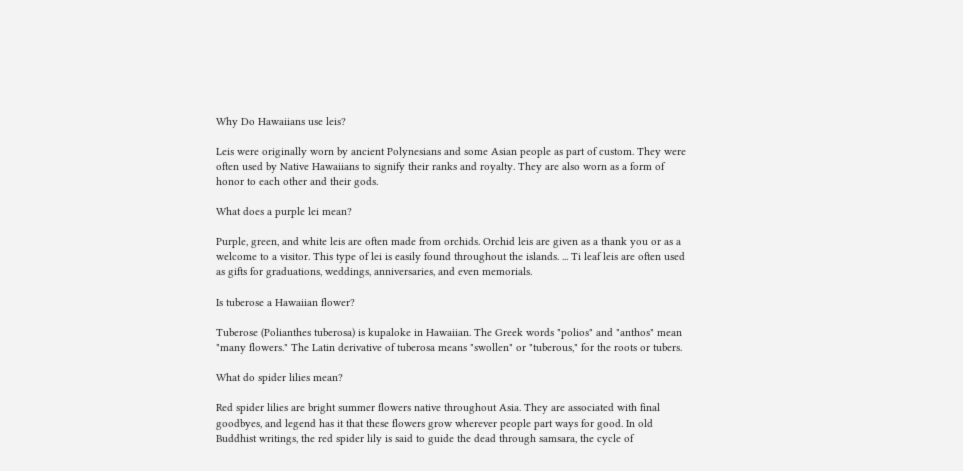Why Do Hawaiians use leis?

Leis were originally worn by ancient Polynesians and some Asian people as part of custom. They were often used by Native Hawaiians to signify their ranks and royalty. They are also worn as a form of honor to each other and their gods.

What does a purple lei mean?

Purple, green, and white leis are often made from orchids. Orchid leis are given as a thank you or as a welcome to a visitor. This type of lei is easily found throughout the islands. ... Ti leaf leis are often used as gifts for graduations, weddings, anniversaries, and even memorials.

Is tuberose a Hawaiian flower?

Tuberose (Polianthes tuberosa) is kupaloke in Hawaiian. The Greek words "polios" and "anthos" mean "many flowers." The Latin derivative of tuberosa means "swollen" or "tuberous," for the roots or tubers.

What do spider lilies mean?

Red spider lilies are bright summer flowers native throughout Asia. They are associated with final goodbyes, and legend has it that these flowers grow wherever people part ways for good. In old Buddhist writings, the red spider lily is said to guide the dead through samsara, the cycle of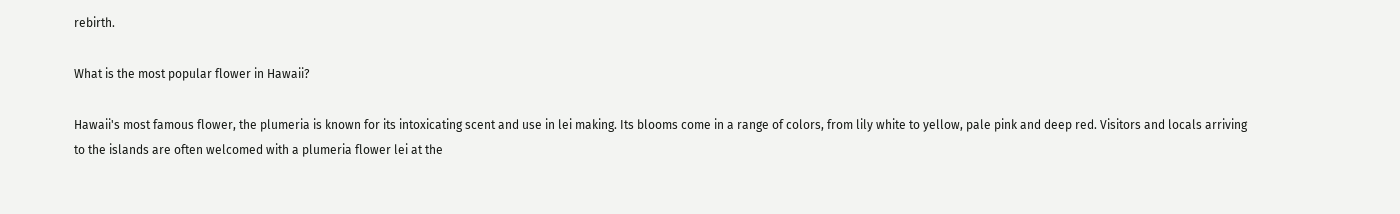rebirth.

What is the most popular flower in Hawaii?

Hawaii's most famous flower, the plumeria is known for its intoxicating scent and use in lei making. Its blooms come in a range of colors, from lily white to yellow, pale pink and deep red. Visitors and locals arriving to the islands are often welcomed with a plumeria flower lei at the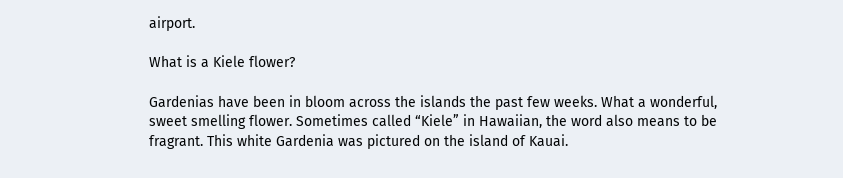airport.

What is a Kiele flower?

Gardenias have been in bloom across the islands the past few weeks. What a wonderful, sweet smelling flower. Sometimes called “Kiele” in Hawaiian, the word also means to be fragrant. This white Gardenia was pictured on the island of Kauai.